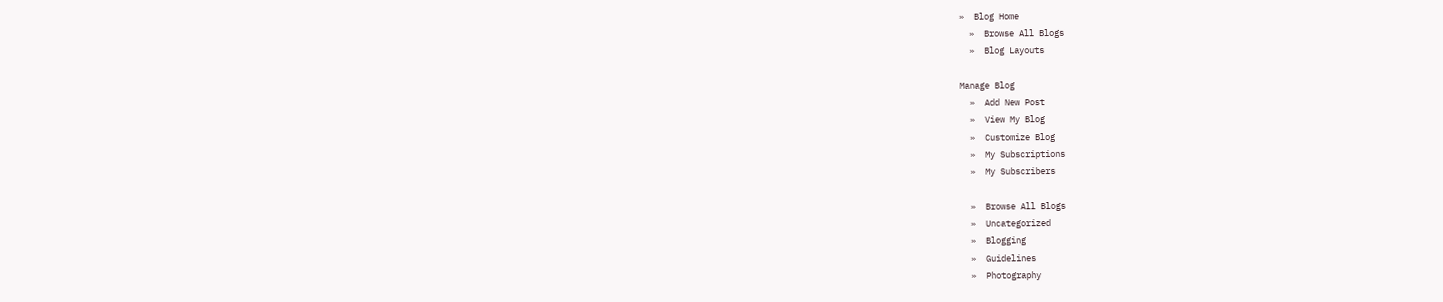»  Blog Home
  »  Browse All Blogs
  »  Blog Layouts

Manage Blog
  »  Add New Post
  »  View My Blog
  »  Customize Blog
  »  My Subscriptions
  »  My Subscribers

  »  Browse All Blogs
  »  Uncategorized
  »  Blogging
  »  Guidelines
  »  Photography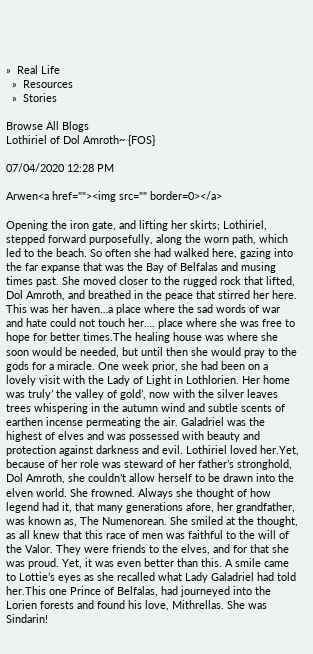»  Real Life
  »  Resources
  »  Stories

Browse All Blogs
Lothiriel of Dol Amroth~ {FOS}

07/04/2020 12:28 PM

Arwen<a href=""><img src="" border=0></a>

Opening the iron gate, and lifting her skirts; Lothiriel, stepped forward purposefully, along the worn path, which led to the beach. So often she had walked here, gazing into the far expanse that was the Bay of Belfalas and musing times past. She moved closer to the rugged rock that lifted, Dol Amroth, and breathed in the peace that stirred her here. This was her haven…a place where the sad words of war and hate could not touch her…. place where she was free to hope for better times.The healing house was where she soon would be needed, but until then she would pray to the gods for a miracle. One week prior, she had been on a lovely visit with the Lady of Light in Lothlorien. Her home was truly’ the valley of gold’, now with the silver leaves trees whispering in the autumn wind and subtle scents of earthen incense permeating the air. Galadriel was the highest of elves and was possessed with beauty and protection against darkness and evil. Lothiriel loved her.Yet, because of her role was steward of her father’s stronghold, Dol Amroth, she couldn’t allow herself to be drawn into the elven world. She frowned. Always she thought of how legend had it, that many generations afore, her grandfather, was known as, The Numenorean. She smiled at the thought, as all knew that this race of men was faithful to the will of the Valor. They were friends to the elves, and for that she was proud. Yet, it was even better than this. A smile came to Lottie’s eyes as she recalled what Lady Galadriel had told her.This one Prince of Belfalas, had journeyed into the Lorien forests and found his love, Mithrellas. She was Sindarin!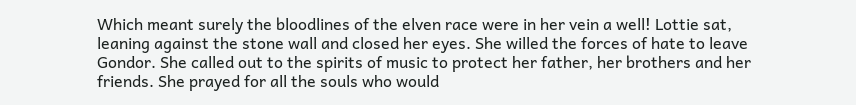Which meant surely the bloodlines of the elven race were in her vein a well! Lottie sat, leaning against the stone wall and closed her eyes. She willed the forces of hate to leave Gondor. She called out to the spirits of music to protect her father, her brothers and her friends. She prayed for all the souls who would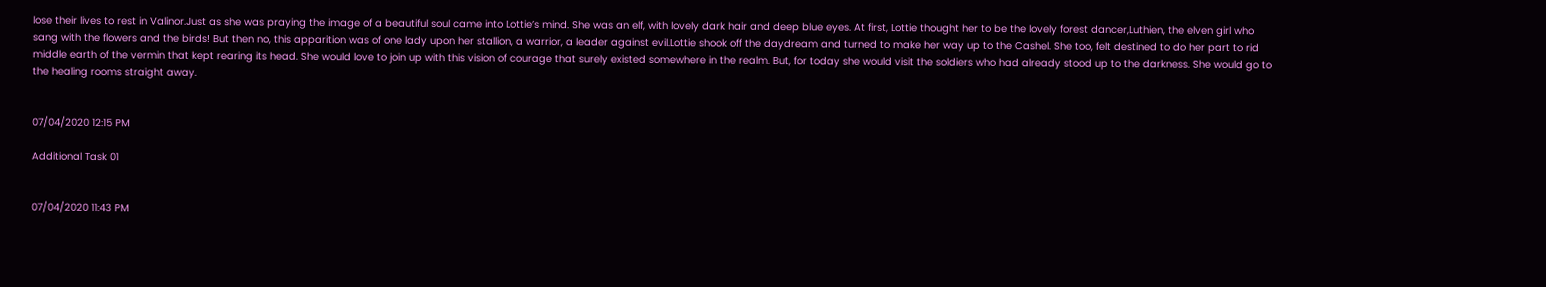lose their lives to rest in Valinor.Just as she was praying the image of a beautiful soul came into Lottie’s mind. She was an elf, with lovely dark hair and deep blue eyes. At first, Lottie thought her to be the lovely forest dancer,Luthien, the elven girl who sang with the flowers and the birds! But then no, this apparition was of one lady upon her stallion, a warrior, a leader against evil.Lottie shook off the daydream and turned to make her way up to the Cashel. She too, felt destined to do her part to rid middle earth of the vermin that kept rearing its head. She would love to join up with this vision of courage that surely existed somewhere in the realm. But, for today she would visit the soldiers who had already stood up to the darkness. She would go to the healing rooms straight away.


07/04/2020 12:15 PM

Additional Task 01


07/04/2020 11:43 PM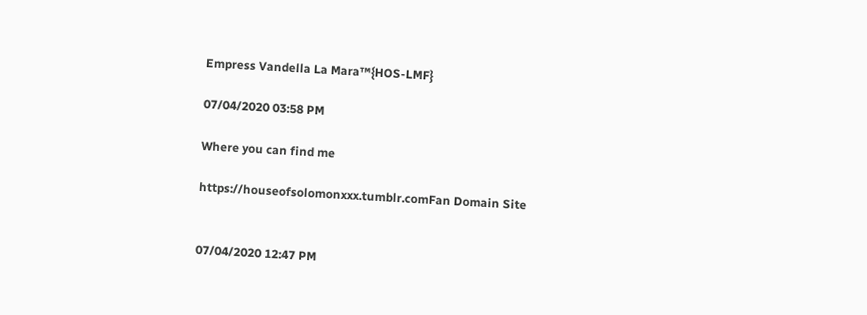Empress Vandella La Mara™{HOS-LMF}

07/04/2020 03:58 PM

Where you can find me

https://houseofsolomonxxx.tumblr.comFan Domain Site


07/04/2020 12:47 PM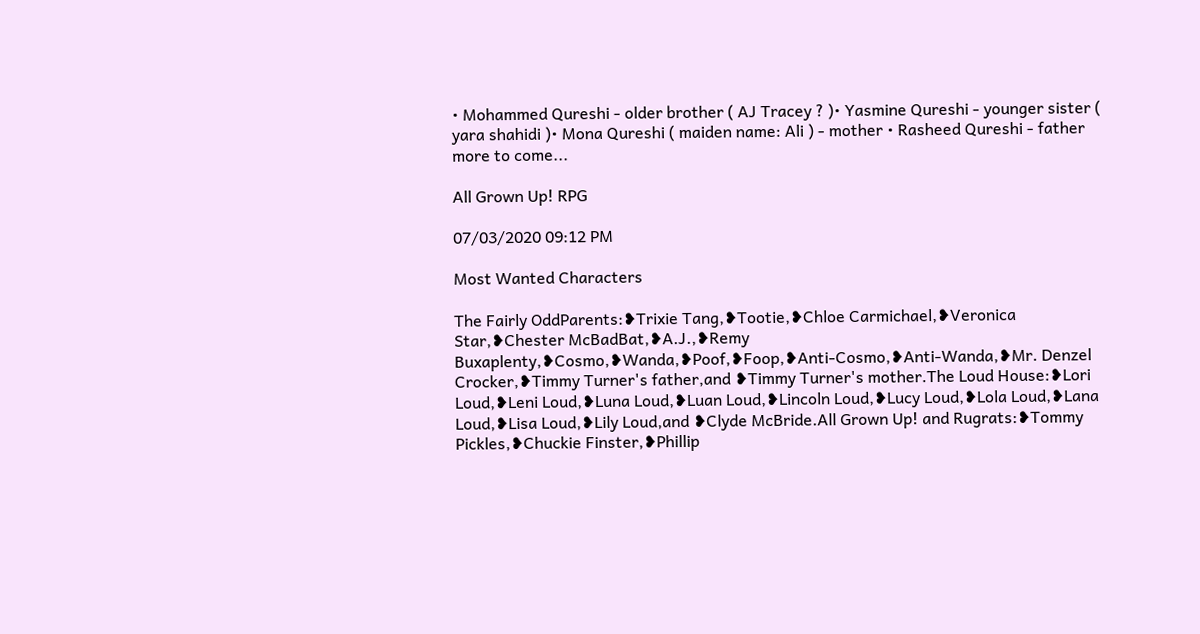• Mohammed Qureshi - older brother ( AJ Tracey ? )• Yasmine Qureshi - younger sister ( yara shahidi )• Mona Qureshi ( maiden name: Ali ) - mother • Rasheed Qureshi - father more to come...

All Grown Up! RPG

07/03/2020 09:12 PM

Most Wanted Characters

The Fairly OddParents:❥Trixie Tang,❥Tootie,❥Chloe Carmichael,❥Veronica Star,❥Chester McBadBat,❥A.J.,❥Remy Buxaplenty,❥Cosmo,❥Wanda,❥Poof,❥Foop,❥Anti-Cosmo,❥Anti-Wanda,❥Mr. Denzel Crocker,❥Timmy Turner's father,and ❥Timmy Turner's mother.The Loud House:❥Lori Loud,❥Leni Loud,❥Luna Loud,❥Luan Loud,❥Lincoln Loud,❥Lucy Loud,❥Lola Loud,❥Lana Loud,❥Lisa Loud,❥Lily Loud,and ❥Clyde McBride.All Grown Up! and Rugrats:❥Tommy Pickles,❥Chuckie Finster,❥Phillip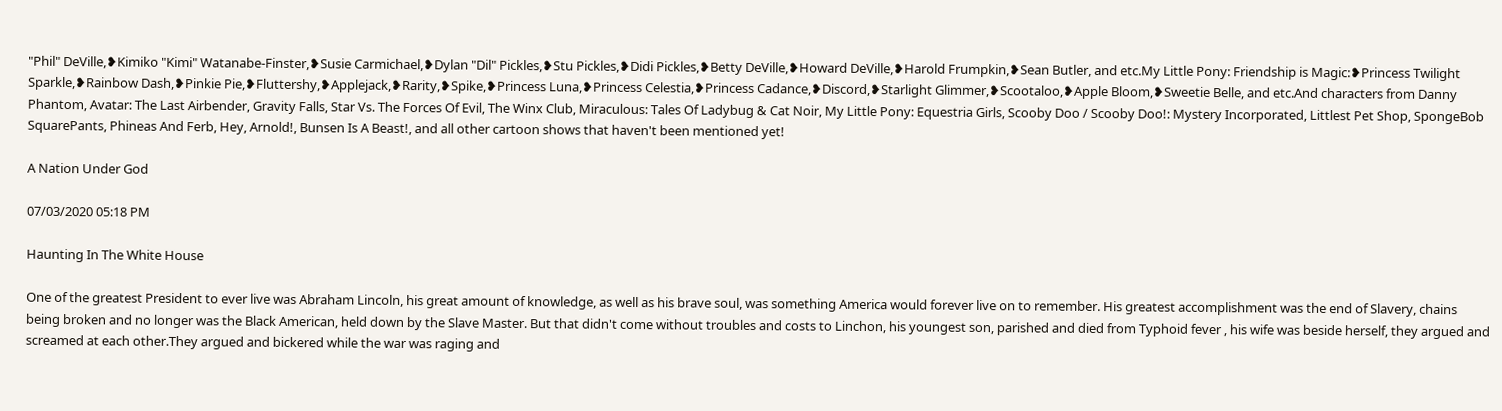"Phil" DeVille,❥Kimiko "Kimi" Watanabe-Finster,❥Susie Carmichael,❥Dylan "Dil" Pickles,❥Stu Pickles,❥Didi Pickles,❥Betty DeVille,❥Howard DeVille,❥Harold Frumpkin,❥Sean Butler, and etc.My Little Pony: Friendship is Magic:❥Princess Twilight Sparkle,❥Rainbow Dash,❥Pinkie Pie,❥Fluttershy,❥Applejack,❥Rarity,❥Spike,❥Princess Luna,❥Princess Celestia,❥Princess Cadance,❥Discord,❥Starlight Glimmer,❥Scootaloo,❥Apple Bloom,❥Sweetie Belle, and etc.And characters from Danny Phantom, Avatar: The Last Airbender, Gravity Falls, Star Vs. The Forces Of Evil, The Winx Club, Miraculous: Tales Of Ladybug & Cat Noir, My Little Pony: Equestria Girls, Scooby Doo / Scooby Doo!: Mystery Incorporated, Littlest Pet Shop, SpongeBob SquarePants, Phineas And Ferb, Hey, Arnold!, Bunsen Is A Beast!, and all other cartoon shows that haven't been mentioned yet!

A Nation Under God

07/03/2020 05:18 PM

Haunting In The White House

One of the greatest President to ever live was Abraham Lincoln, his great amount of knowledge, as well as his brave soul, was something America would forever live on to remember. His greatest accomplishment was the end of Slavery, chains being broken and no longer was the Black American, held down by the Slave Master. But that didn't come without troubles and costs to Linchon, his youngest son, parished and died from Typhoid fever , his wife was beside herself, they argued and screamed at each other.They argued and bickered while the war was raging and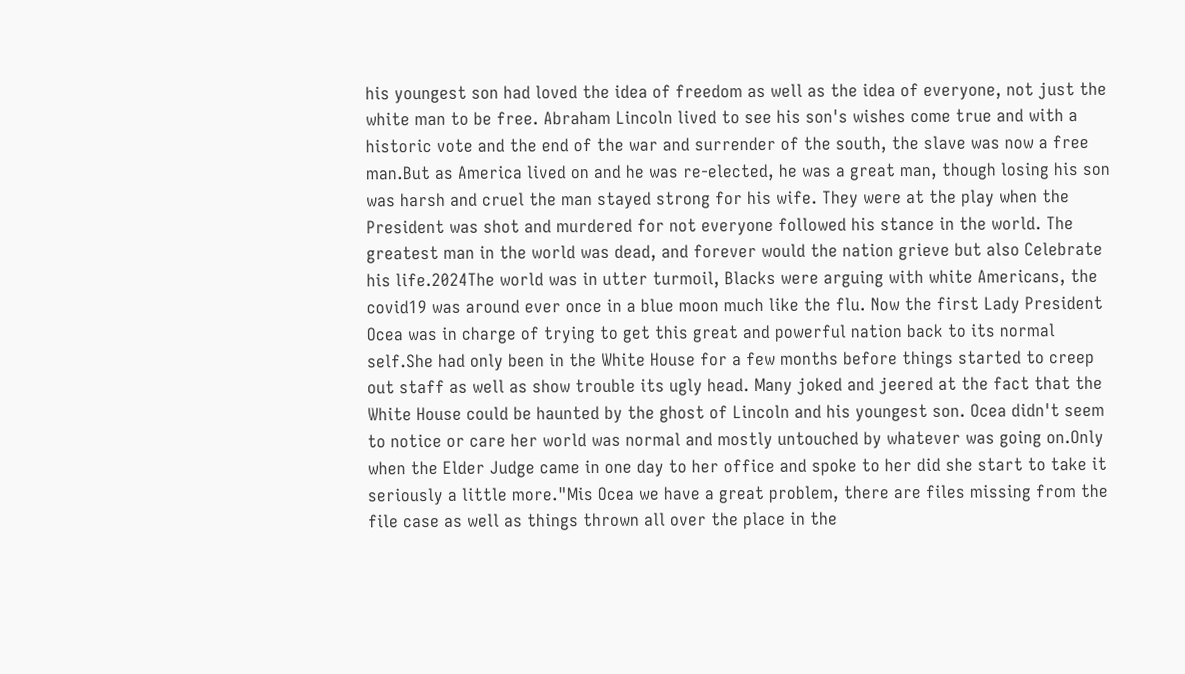his youngest son had loved the idea of freedom as well as the idea of everyone, not just the white man to be free. Abraham Lincoln lived to see his son's wishes come true and with a historic vote and the end of the war and surrender of the south, the slave was now a free man.But as America lived on and he was re-elected, he was a great man, though losing his son was harsh and cruel the man stayed strong for his wife. They were at the play when the President was shot and murdered for not everyone followed his stance in the world. The greatest man in the world was dead, and forever would the nation grieve but also Celebrate his life.2024The world was in utter turmoil, Blacks were arguing with white Americans, the covid19 was around ever once in a blue moon much like the flu. Now the first Lady President Ocea was in charge of trying to get this great and powerful nation back to its normal self.She had only been in the White House for a few months before things started to creep out staff as well as show trouble its ugly head. Many joked and jeered at the fact that the White House could be haunted by the ghost of Lincoln and his youngest son. Ocea didn't seem to notice or care her world was normal and mostly untouched by whatever was going on.Only when the Elder Judge came in one day to her office and spoke to her did she start to take it seriously a little more."Mis Ocea we have a great problem, there are files missing from the file case as well as things thrown all over the place in the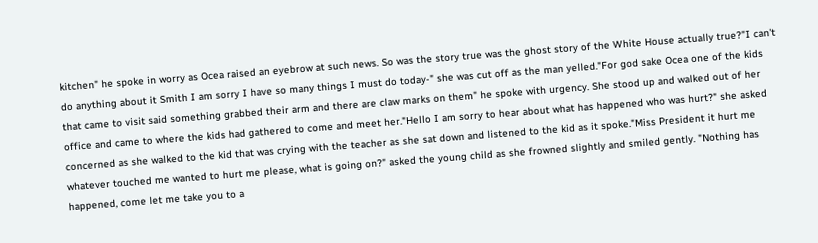kitchen" he spoke in worry as Ocea raised an eyebrow at such news. So was the story true was the ghost story of the White House actually true?"I can't do anything about it Smith I am sorry I have so many things I must do today-" she was cut off as the man yelled."For god sake Ocea one of the kids that came to visit said something grabbed their arm and there are claw marks on them" he spoke with urgency. She stood up and walked out of her office and came to where the kids had gathered to come and meet her."Hello I am sorry to hear about what has happened who was hurt?" she asked concerned as she walked to the kid that was crying with the teacher as she sat down and listened to the kid as it spoke."Miss President it hurt me whatever touched me wanted to hurt me please, what is going on?" asked the young child as she frowned slightly and smiled gently. "Nothing has happened, come let me take you to a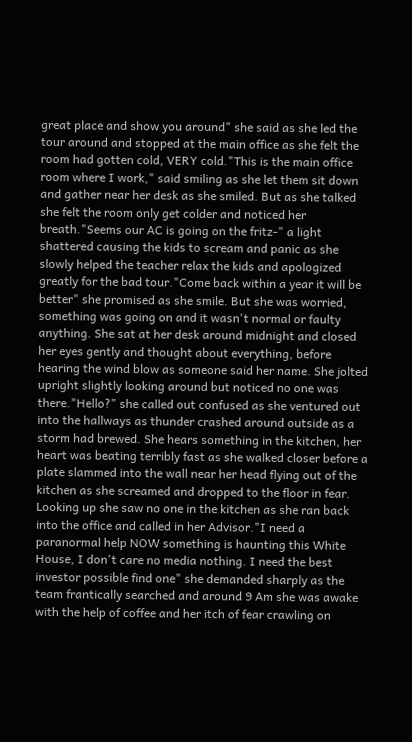great place and show you around" she said as she led the tour around and stopped at the main office as she felt the room had gotten cold, VERY cold."This is the main office room where I work," said smiling as she let them sit down and gather near her desk as she smiled. But as she talked she felt the room only get colder and noticed her breath."Seems our AC is going on the fritz-" a light shattered causing the kids to scream and panic as she slowly helped the teacher relax the kids and apologized greatly for the bad tour."Come back within a year it will be better" she promised as she smile. But she was worried, something was going on and it wasn't normal or faulty anything. She sat at her desk around midnight and closed her eyes gently and thought about everything, before hearing the wind blow as someone said her name. She jolted upright slightly looking around but noticed no one was there."Hello?" she called out confused as she ventured out into the hallways as thunder crashed around outside as a storm had brewed. She hears something in the kitchen, her heart was beating terribly fast as she walked closer before a plate slammed into the wall near her head flying out of the kitchen as she screamed and dropped to the floor in fear. Looking up she saw no one in the kitchen as she ran back into the office and called in her Advisor."I need a paranormal help NOW something is haunting this White House, I don't care no media nothing. I need the best investor possible find one" she demanded sharply as the team frantically searched and around 9 Am she was awake with the help of coffee and her itch of fear crawling on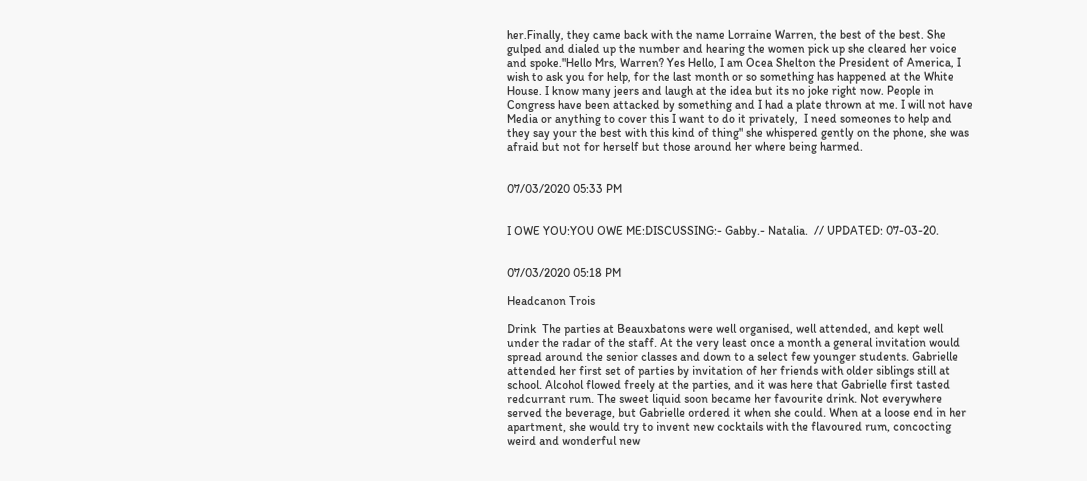her.Finally, they came back with the name Lorraine Warren, the best of the best. She gulped and dialed up the number and hearing the women pick up she cleared her voice and spoke."Hello Mrs, Warren? Yes Hello, I am Ocea Shelton the President of America, I wish to ask you for help, for the last month or so something has happened at the White House. I know many jeers and laugh at the idea but its no joke right now. People in Congress have been attacked by something and I had a plate thrown at me. I will not have Media or anything to cover this I want to do it privately,  I need someones to help and they say your the best with this kind of thing" she whispered gently on the phone, she was afraid but not for herself but those around her where being harmed.


07/03/2020 05:33 PM


I OWE YOU:YOU OWE ME:DISCUSSING:- Gabby.- Natalia.  // UPDATED: 07-03-20.


07/03/2020 05:18 PM

Headcanon Trois

Drink  The parties at Beauxbatons were well organised, well attended, and kept well under the radar of the staff. At the very least once a month a general invitation would spread around the senior classes and down to a select few younger students. Gabrielle attended her first set of parties by invitation of her friends with older siblings still at school. Alcohol flowed freely at the parties, and it was here that Gabrielle first tasted redcurrant rum. The sweet liquid soon became her favourite drink. Not everywhere served the beverage, but Gabrielle ordered it when she could. When at a loose end in her apartment, she would try to invent new cocktails with the flavoured rum, concocting weird and wonderful new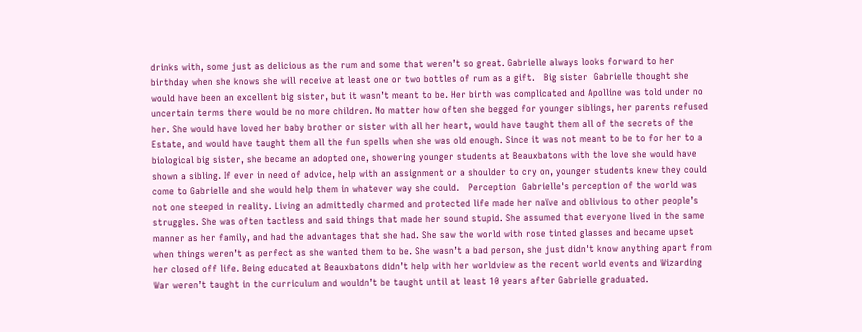drinks with, some just as delicious as the rum and some that weren’t so great. Gabrielle always looks forward to her birthday when she knows she will receive at least one or two bottles of rum as a gift.   Big sister  Gabrielle thought she would have been an excellent big sister, but it wasn’t meant to be. Her birth was complicated and Apolline was told under no uncertain terms there would be no more children. No matter how often she begged for younger siblings, her parents refused her. She would have loved her baby brother or sister with all her heart, would have taught them all of the secrets of the Estate, and would have taught them all the fun spells when she was old enough. Since it was not meant to be to for her to a biological big sister, she became an adopted one, showering younger students at Beauxbatons with the love she would have shown a sibling. If ever in need of advice, help with an assignment or a shoulder to cry on, younger students knew they could come to Gabrielle and she would help them in whatever way she could.   Perception  Gabrielle's perception of the world was not one steeped in reality. Living an admittedly charmed and protected life made her naïve and oblivious to other people’s struggles. She was often tactless and said things that made her sound stupid. She assumed that everyone lived in the same manner as her family, and had the advantages that she had. She saw the world with rose tinted glasses and became upset when things weren’t as perfect as she wanted them to be. She wasn’t a bad person, she just didn't know anything apart from her closed off life. Being educated at Beauxbatons didn’t help with her worldview as the recent world events and Wizarding War weren’t taught in the curriculum and wouldn’t be taught until at least 10 years after Gabrielle graduated.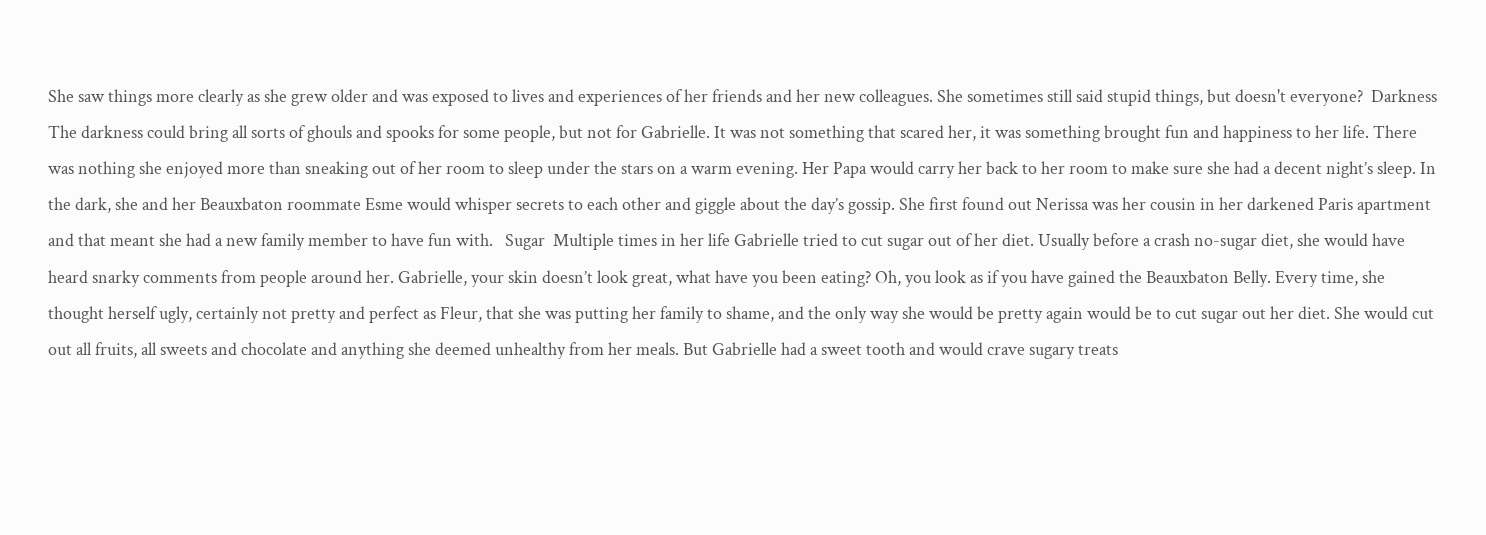She saw things more clearly as she grew older and was exposed to lives and experiences of her friends and her new colleagues. She sometimes still said stupid things, but doesn't everyone?  Darkness  The darkness could bring all sorts of ghouls and spooks for some people, but not for Gabrielle. It was not something that scared her, it was something brought fun and happiness to her life. There was nothing she enjoyed more than sneaking out of her room to sleep under the stars on a warm evening. Her Papa would carry her back to her room to make sure she had a decent night’s sleep. In the dark, she and her Beauxbaton roommate Esme would whisper secrets to each other and giggle about the day’s gossip. She first found out Nerissa was her cousin in her darkened Paris apartment and that meant she had a new family member to have fun with.   Sugar  Multiple times in her life Gabrielle tried to cut sugar out of her diet. Usually before a crash no-sugar diet, she would have heard snarky comments from people around her. Gabrielle, your skin doesn’t look great, what have you been eating? Oh, you look as if you have gained the Beauxbaton Belly. Every time, she thought herself ugly, certainly not pretty and perfect as Fleur, that she was putting her family to shame, and the only way she would be pretty again would be to cut sugar out her diet. She would cut out all fruits, all sweets and chocolate and anything she deemed unhealthy from her meals. But Gabrielle had a sweet tooth and would crave sugary treats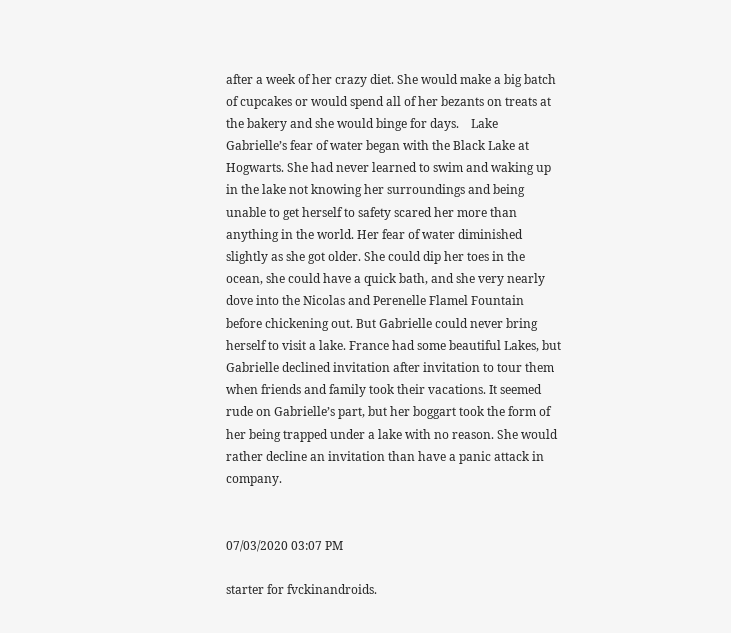after a week of her crazy diet. She would make a big batch of cupcakes or would spend all of her bezants on treats at the bakery and she would binge for days.    Lake   Gabrielle’s fear of water began with the Black Lake at Hogwarts. She had never learned to swim and waking up in the lake not knowing her surroundings and being unable to get herself to safety scared her more than anything in the world. Her fear of water diminished slightly as she got older. She could dip her toes in the ocean, she could have a quick bath, and she very nearly dove into the Nicolas and Perenelle Flamel Fountain before chickening out. But Gabrielle could never bring herself to visit a lake. France had some beautiful Lakes, but Gabrielle declined invitation after invitation to tour them when friends and family took their vacations. It seemed rude on Gabrielle’s part, but her boggart took the form of her being trapped under a lake with no reason. She would rather decline an invitation than have a panic attack in company.


07/03/2020 03:07 PM

starter for fvckinandroids.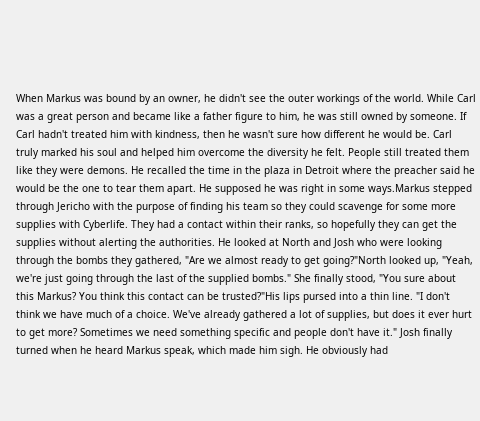When Markus was bound by an owner, he didn't see the outer workings of the world. While Carl was a great person and became like a father figure to him, he was still owned by someone. If Carl hadn't treated him with kindness, then he wasn't sure how different he would be. Carl truly marked his soul and helped him overcome the diversity he felt. People still treated them like they were demons. He recalled the time in the plaza in Detroit where the preacher said he would be the one to tear them apart. He supposed he was right in some ways.Markus stepped through Jericho with the purpose of finding his team so they could scavenge for some more supplies with Cyberlife. They had a contact within their ranks, so hopefully they can get the supplies without alerting the authorities. He looked at North and Josh who were looking through the bombs they gathered, "Are we almost ready to get going?"North looked up, "Yeah, we're just going through the last of the supplied bombs." She finally stood, "You sure about this Markus? You think this contact can be trusted?"His lips pursed into a thin line. "I don't think we have much of a choice. We've already gathered a lot of supplies, but does it ever hurt to get more? Sometimes we need something specific and people don't have it." Josh finally turned when he heard Markus speak, which made him sigh. He obviously had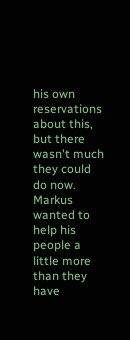his own reservations about this, but there wasn't much they could do now. Markus wanted to help his people a little more than they have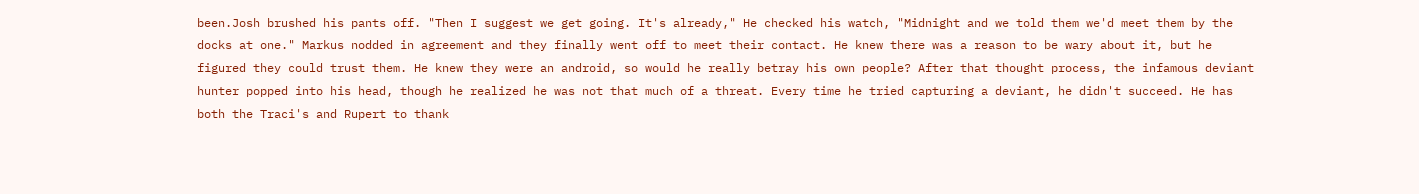been.Josh brushed his pants off. "Then I suggest we get going. It's already," He checked his watch, "Midnight and we told them we'd meet them by the docks at one." Markus nodded in agreement and they finally went off to meet their contact. He knew there was a reason to be wary about it, but he figured they could trust them. He knew they were an android, so would he really betray his own people? After that thought process, the infamous deviant hunter popped into his head, though he realized he was not that much of a threat. Every time he tried capturing a deviant, he didn't succeed. He has both the Traci's and Rupert to thank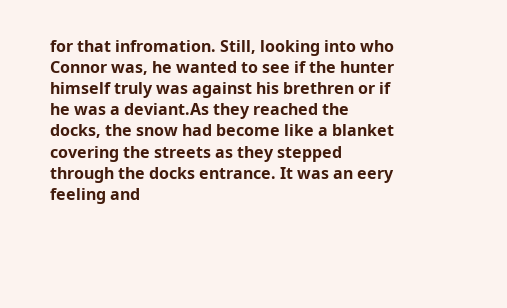for that infromation. Still, looking into who Connor was, he wanted to see if the hunter himself truly was against his brethren or if he was a deviant.As they reached the docks, the snow had become like a blanket covering the streets as they stepped through the docks entrance. It was an eery feeling and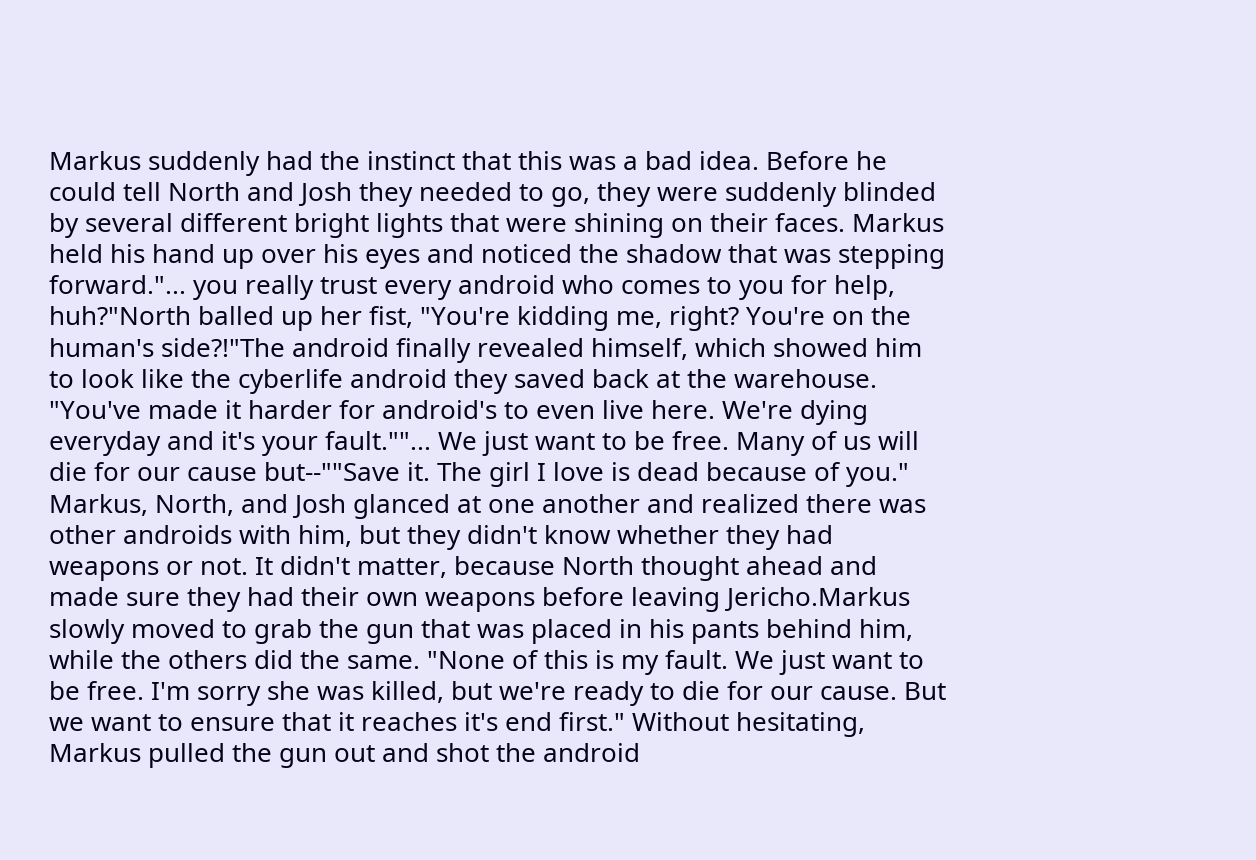Markus suddenly had the instinct that this was a bad idea. Before he could tell North and Josh they needed to go, they were suddenly blinded by several different bright lights that were shining on their faces. Markus held his hand up over his eyes and noticed the shadow that was stepping forward."... you really trust every android who comes to you for help, huh?"North balled up her fist, "You're kidding me, right? You're on the human's side?!"The android finally revealed himself, which showed him to look like the cyberlife android they saved back at the warehouse. "You've made it harder for android's to even live here. We're dying everyday and it's your fault.""... We just want to be free. Many of us will die for our cause but--""Save it. The girl I love is dead because of you." Markus, North, and Josh glanced at one another and realized there was other androids with him, but they didn't know whether they had weapons or not. It didn't matter, because North thought ahead and made sure they had their own weapons before leaving Jericho.Markus slowly moved to grab the gun that was placed in his pants behind him, while the others did the same. "None of this is my fault. We just want to be free. I'm sorry she was killed, but we're ready to die for our cause. But we want to ensure that it reaches it's end first." Without hesitating, Markus pulled the gun out and shot the android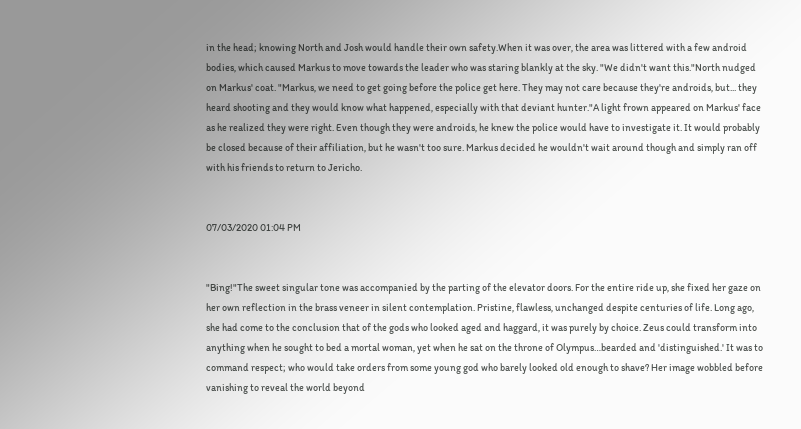in the head; knowing North and Josh would handle their own safety.When it was over, the area was littered with a few android bodies, which caused Markus to move towards the leader who was staring blankly at the sky. "We didn't want this."North nudged on Markus' coat. "Markus, we need to get going before the police get here. They may not care because they're androids, but... they heard shooting and they would know what happened, especially with that deviant hunter."A light frown appeared on Markus' face as he realized they were right. Even though they were androids, he knew the police would have to investigate it. It would probably be closed because of their affiliation, but he wasn't too sure. Markus decided he wouldn't wait around though and simply ran off with his friends to return to Jericho.


07/03/2020 01:04 PM


"Bing!"The sweet singular tone was accompanied by the parting of the elevator doors. For the entire ride up, she fixed her gaze on her own reflection in the brass veneer in silent contemplation. Pristine, flawless, unchanged despite centuries of life. Long ago, she had come to the conclusion that of the gods who looked aged and haggard, it was purely by choice. Zeus could transform into anything when he sought to bed a mortal woman, yet when he sat on the throne of Olympus…bearded and 'distinguished.' It was to command respect; who would take orders from some young god who barely looked old enough to shave? Her image wobbled before vanishing to reveal the world beyond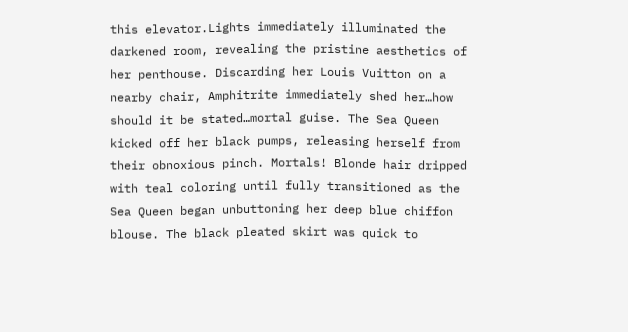this elevator.Lights immediately illuminated the darkened room, revealing the pristine aesthetics of her penthouse. Discarding her Louis Vuitton on a nearby chair, Amphitrite immediately shed her…how should it be stated…mortal guise. The Sea Queen kicked off her black pumps, releasing herself from their obnoxious pinch. Mortals! Blonde hair dripped with teal coloring until fully transitioned as the Sea Queen began unbuttoning her deep blue chiffon blouse. The black pleated skirt was quick to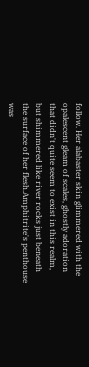follow. Her alabaster skin glimmered with the opalescent gleam of scales, ghostly adoration that didn't quite seem to exist in this realm, but shimmered like river rocks just beneath the surface of her flesh.Amphitrite's penthouse was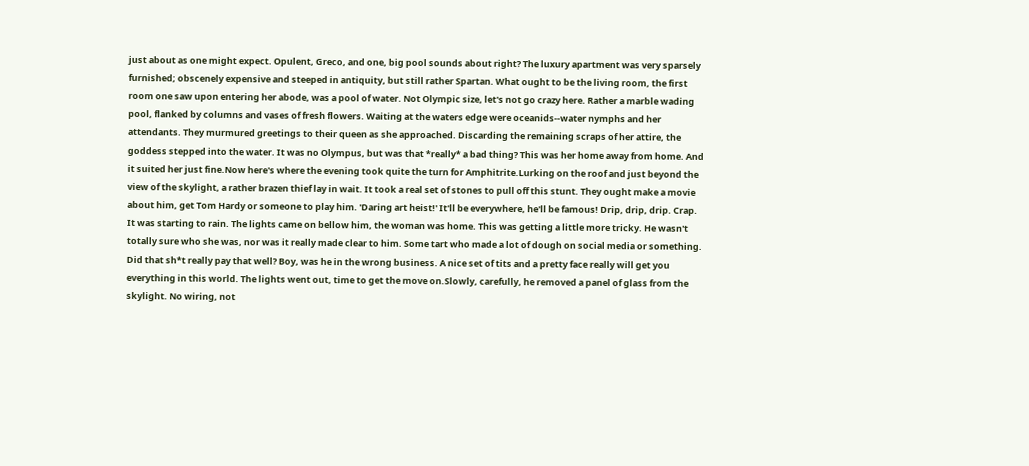just about as one might expect. Opulent, Greco, and one, big pool sounds about right? The luxury apartment was very sparsely furnished; obscenely expensive and steeped in antiquity, but still rather Spartan. What ought to be the living room, the first room one saw upon entering her abode, was a pool of water. Not Olympic size, let's not go crazy here. Rather a marble wading pool, flanked by columns and vases of fresh flowers. Waiting at the waters edge were oceanids--water nymphs and her attendants. They murmured greetings to their queen as she approached. Discarding the remaining scraps of her attire, the goddess stepped into the water. It was no Olympus, but was that *really* a bad thing? This was her home away from home. And it suited her just fine.Now here's where the evening took quite the turn for Amphitrite.Lurking on the roof and just beyond the view of the skylight, a rather brazen thief lay in wait. It took a real set of stones to pull off this stunt. They ought make a movie about him, get Tom Hardy or someone to play him. 'Daring art heist!' It'll be everywhere, he'll be famous! Drip, drip, drip. Crap. It was starting to rain. The lights came on bellow him, the woman was home. This was getting a little more tricky. He wasn't totally sure who she was, nor was it really made clear to him. Some tart who made a lot of dough on social media or something. Did that sh*t really pay that well? Boy, was he in the wrong business. A nice set of tits and a pretty face really will get you everything in this world. The lights went out, time to get the move on.Slowly, carefully, he removed a panel of glass from the skylight. No wiring, not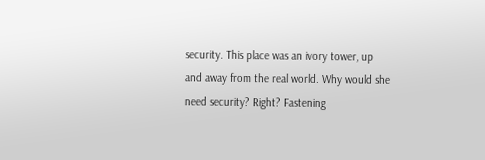security. This place was an ivory tower, up and away from the real world. Why would she need security? Right? Fastening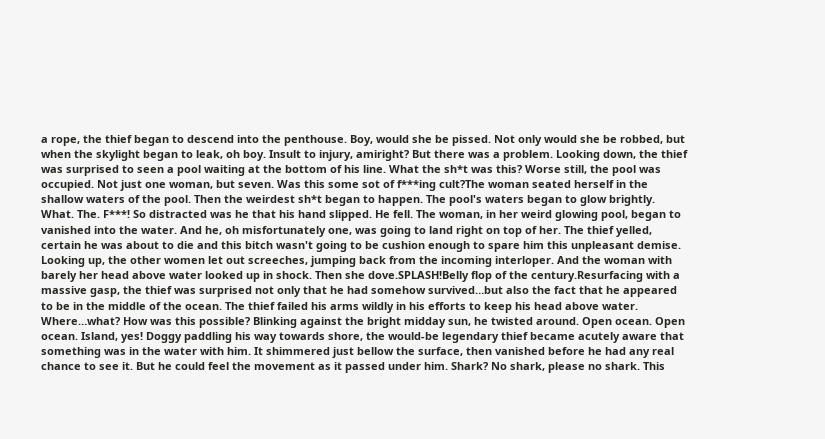a rope, the thief began to descend into the penthouse. Boy, would she be pissed. Not only would she be robbed, but when the skylight began to leak, oh boy. Insult to injury, amiright? But there was a problem. Looking down, the thief was surprised to seen a pool waiting at the bottom of his line. What the sh*t was this? Worse still, the pool was occupied. Not just one woman, but seven. Was this some sot of f***ing cult?The woman seated herself in the shallow waters of the pool. Then the weirdest sh*t began to happen. The pool's waters began to glow brightly. What. The. F***! So distracted was he that his hand slipped. He fell. The woman, in her weird glowing pool, began to vanished into the water. And he, oh misfortunately one, was going to land right on top of her. The thief yelled, certain he was about to die and this bitch wasn't going to be cushion enough to spare him this unpleasant demise. Looking up, the other women let out screeches, jumping back from the incoming interloper. And the woman with barely her head above water looked up in shock. Then she dove.SPLASH!Belly flop of the century.Resurfacing with a massive gasp, the thief was surprised not only that he had somehow survived…but also the fact that he appeared to be in the middle of the ocean. The thief failed his arms wildly in his efforts to keep his head above water. Where…what? How was this possible? Blinking against the bright midday sun, he twisted around. Open ocean. Open ocean. Island, yes! Doggy paddling his way towards shore, the would-be legendary thief became acutely aware that something was in the water with him. It shimmered just bellow the surface, then vanished before he had any real chance to see it. But he could feel the movement as it passed under him. Shark? No shark, please no shark. This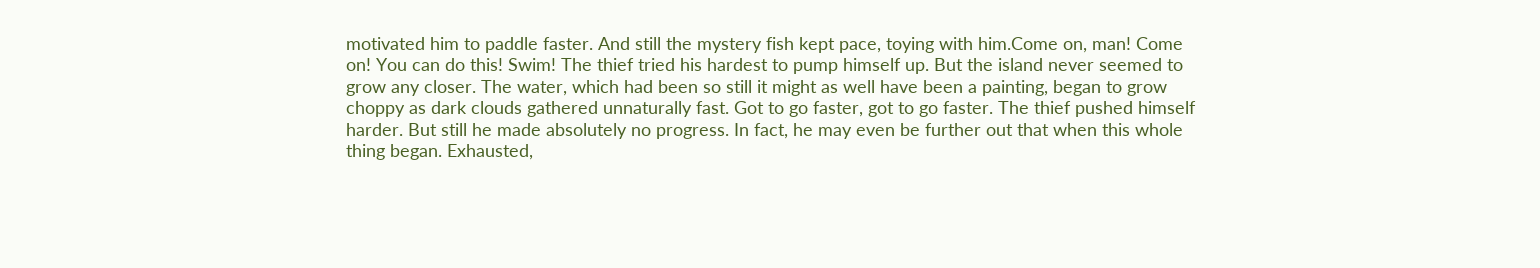motivated him to paddle faster. And still the mystery fish kept pace, toying with him.Come on, man! Come on! You can do this! Swim! The thief tried his hardest to pump himself up. But the island never seemed to grow any closer. The water, which had been so still it might as well have been a painting, began to grow choppy as dark clouds gathered unnaturally fast. Got to go faster, got to go faster. The thief pushed himself harder. But still he made absolutely no progress. In fact, he may even be further out that when this whole thing began. Exhausted,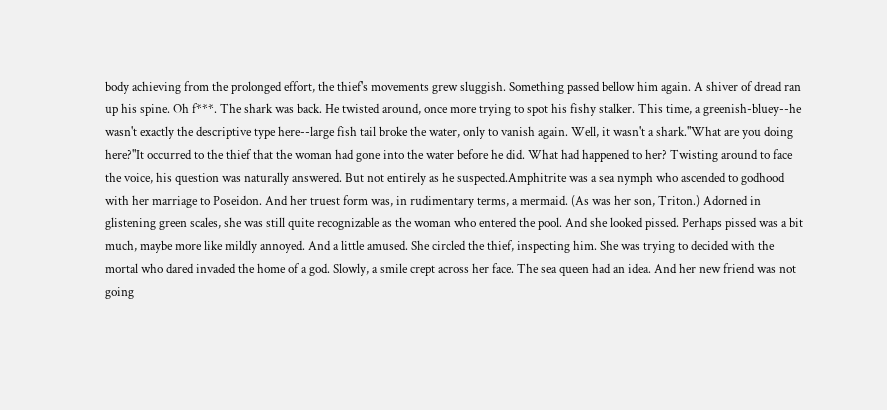body achieving from the prolonged effort, the thief's movements grew sluggish. Something passed bellow him again. A shiver of dread ran up his spine. Oh f***. The shark was back. He twisted around, once more trying to spot his fishy stalker. This time, a greenish-bluey--he wasn't exactly the descriptive type here--large fish tail broke the water, only to vanish again. Well, it wasn't a shark."What are you doing here?"It occurred to the thief that the woman had gone into the water before he did. What had happened to her? Twisting around to face the voice, his question was naturally answered. But not entirely as he suspected.Amphitrite was a sea nymph who ascended to godhood with her marriage to Poseidon. And her truest form was, in rudimentary terms, a mermaid. (As was her son, Triton.) Adorned in glistening green scales, she was still quite recognizable as the woman who entered the pool. And she looked pissed. Perhaps pissed was a bit much, maybe more like mildly annoyed. And a little amused. She circled the thief, inspecting him. She was trying to decided with the mortal who dared invaded the home of a god. Slowly, a smile crept across her face. The sea queen had an idea. And her new friend was not going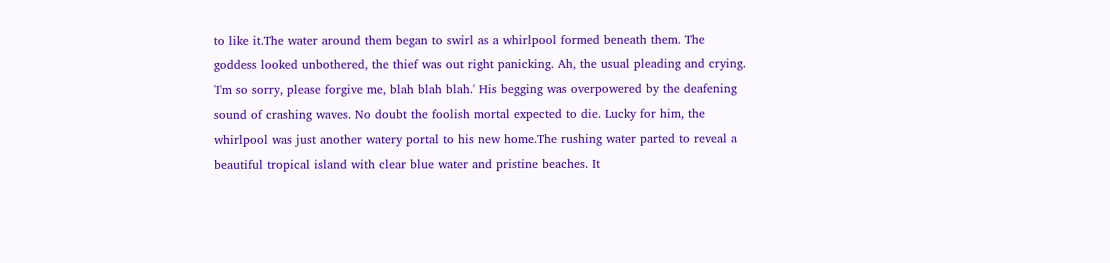to like it.The water around them began to swirl as a whirlpool formed beneath them. The goddess looked unbothered, the thief was out right panicking. Ah, the usual pleading and crying. 'I'm so sorry, please forgive me, blah blah blah.' His begging was overpowered by the deafening sound of crashing waves. No doubt the foolish mortal expected to die. Lucky for him, the whirlpool was just another watery portal to his new home.The rushing water parted to reveal a beautiful tropical island with clear blue water and pristine beaches. It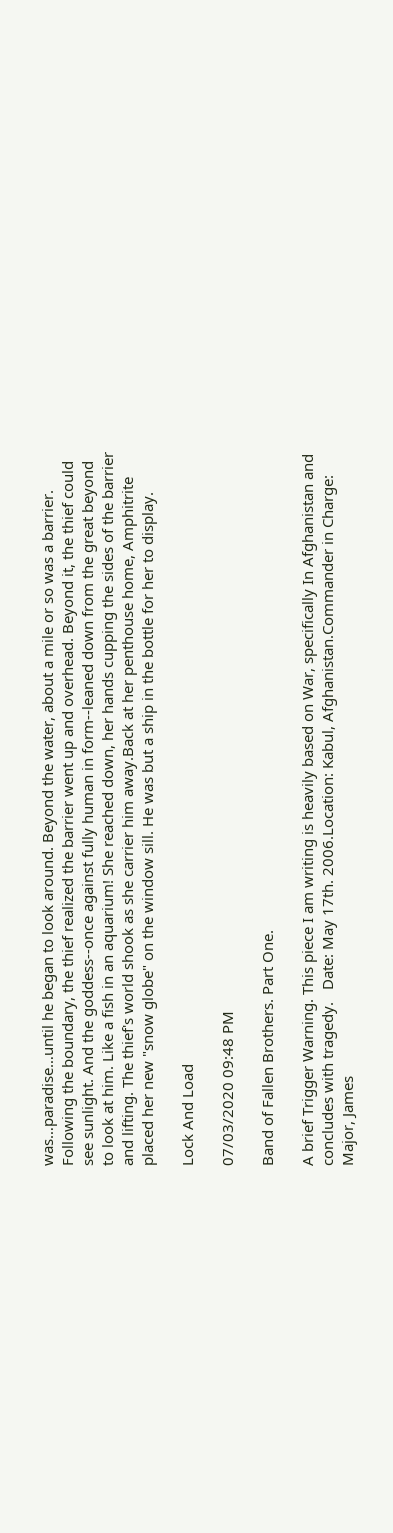was…paradise…until he began to look around. Beyond the water, about a mile or so was a barrier. Following the boundary, the thief realized the barrier went up and overhead. Beyond it, the thief could see sunlight. And the goddess--once against fully human in form--leaned down from the great beyond to look at him. Like a fish in an aquarium! She reached down, her hands cupping the sides of the barrier and lifting. The thief's world shook as she carrier him away.Back at her penthouse home, Amphitrite placed her new "snow globe" on the window sill. He was but a ship in the bottle for her to display.

Lock And Load

07/03/2020 09:48 PM

Band of Fallen Brothers. Part One.

A brief Trigger Warning. This piece I am writing is heavily based on War, specifically In Afghanistan and concludes with tragedy.   Date: May 17th. 2006.Location: Kabul, Afghanistan.Commander in Charge: Major, James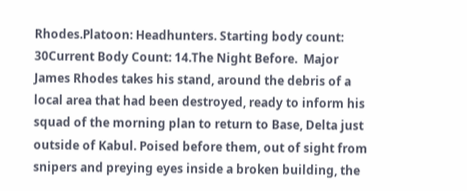Rhodes.Platoon: Headhunters. Starting body count: 30Current Body Count: 14.The Night Before.  Major James Rhodes takes his stand, around the debris of a local area that had been destroyed, ready to inform his squad of the morning plan to return to Base, Delta just outside of Kabul. Poised before them, out of sight from snipers and preying eyes inside a broken building, the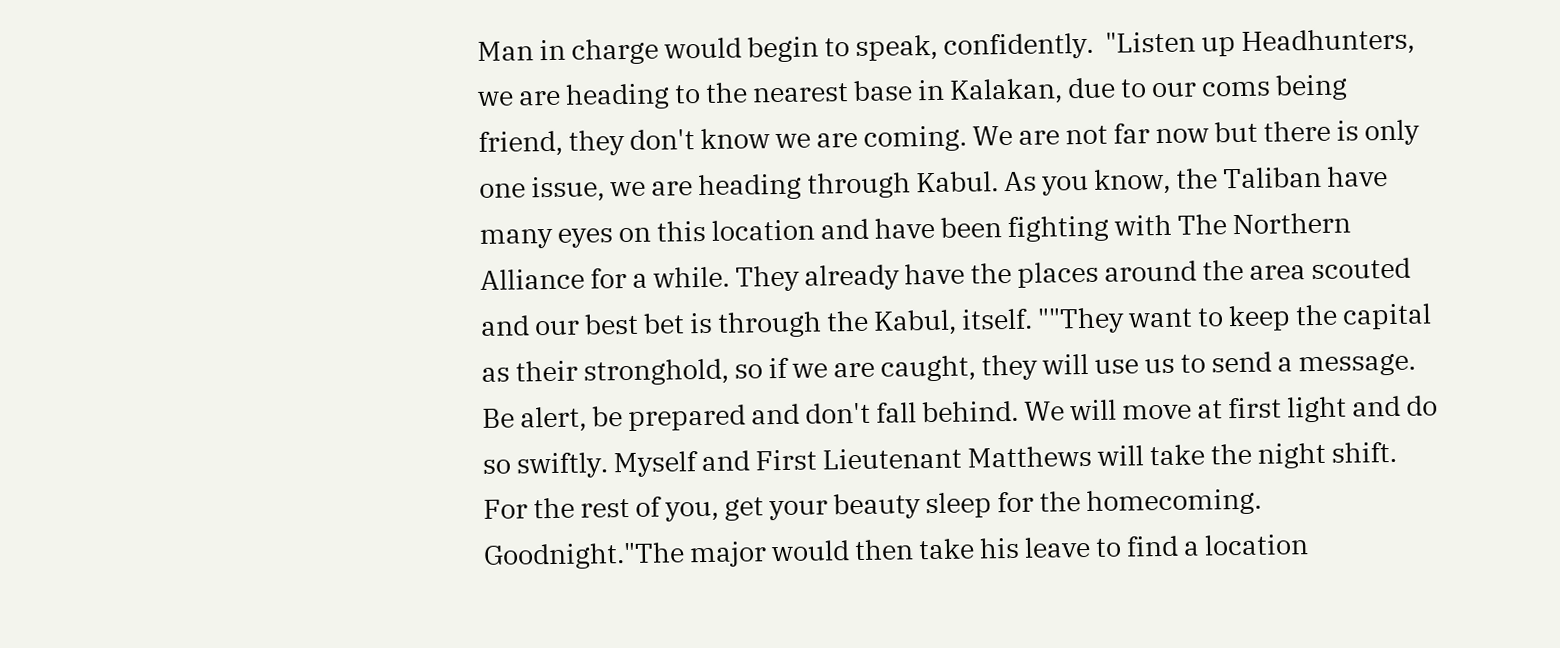Man in charge would begin to speak, confidently.  "Listen up Headhunters, we are heading to the nearest base in Kalakan, due to our coms being friend, they don't know we are coming. We are not far now but there is only one issue, we are heading through Kabul. As you know, the Taliban have many eyes on this location and have been fighting with The Northern Alliance for a while. They already have the places around the area scouted and our best bet is through the Kabul, itself. ""They want to keep the capital as their stronghold, so if we are caught, they will use us to send a message. Be alert, be prepared and don't fall behind. We will move at first light and do so swiftly. Myself and First Lieutenant Matthews will take the night shift. For the rest of you, get your beauty sleep for the homecoming. Goodnight."The major would then take his leave to find a location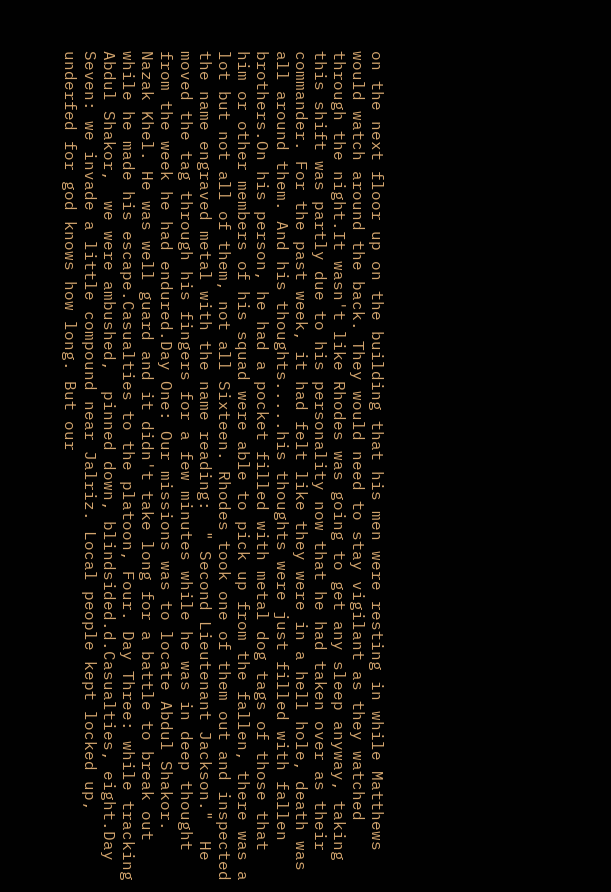on the next floor up on the building that his men were resting in while Matthews would watch around the back. They would need to stay vigilant as they watched through the night.It wasn't like Rhodes was going to get any sleep anyway, taking this shift was partly due to his personality now that he had taken over as their commander. For the past week, it had felt like they were in a hell hole, death was all around them. And his thoughts.....his thoughts were just filled with fallen brothers.On his person, he had a pocket filled with metal dog tags of those that him or other members of his squad were able to pick up from the fallen, there was a lot but not all of them, not all Sixteen. Rhodes took one of them out and inspected the name engraved metal with the name reading:  " Second Lieutenant Jackson."  He moved the tag through his fingers for a few minutes while he was in deep thought from the week he had endured.Day One: Our missions was to locate Abdul Shakor. Nazak Khel. He was well guard and it didn't take long for a battle to break out while he made his escape.Casualties to the platoon, Four. Day Three: while tracking Abdul Shakor,  we were ambushed,  pinned down, blindsided.d.Casualties, eight.Day Seven: we invade a little compound near Jalriz. Local people kept locked up, underfed for god knows how long. But our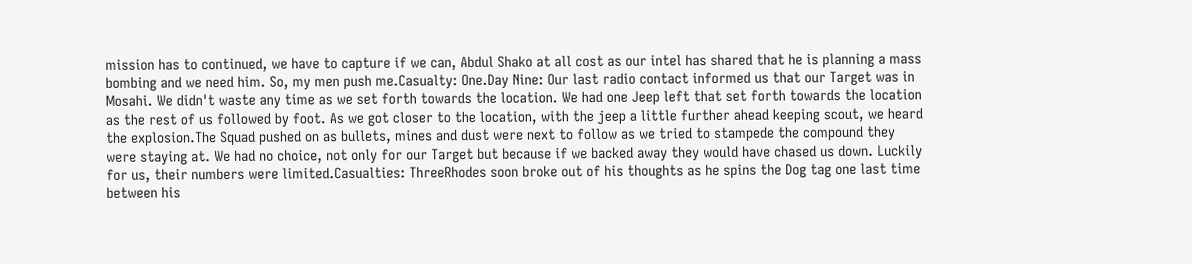mission has to continued, we have to capture if we can, Abdul Shako at all cost as our intel has shared that he is planning a mass bombing and we need him. So, my men push me.Casualty: One.Day Nine: Our last radio contact informed us that our Target was in Mosahi. We didn't waste any time as we set forth towards the location. We had one Jeep left that set forth towards the location as the rest of us followed by foot. As we got closer to the location, with the jeep a little further ahead keeping scout, we heard the explosion.The Squad pushed on as bullets, mines and dust were next to follow as we tried to stampede the compound they were staying at. We had no choice, not only for our Target but because if we backed away they would have chased us down. Luckily for us, their numbers were limited.Casualties: ThreeRhodes soon broke out of his thoughts as he spins the Dog tag one last time between his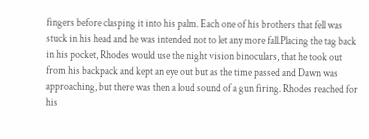fingers before clasping it into his palm. Each one of his brothers that fell was stuck in his head and he was intended not to let any more fall.Placing the tag back in his pocket, Rhodes would use the night vision binoculars, that he took out from his backpack and kept an eye out but as the time passed and Dawn was approaching, but there was then a loud sound of a gun firing. Rhodes reached for his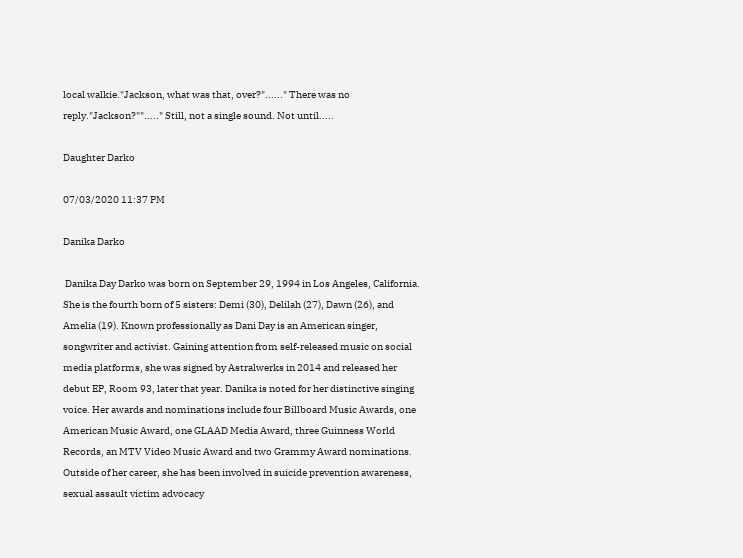local walkie."Jackson, what was that, over?"......" There was no reply."Jackson?""....." Still, not a single sound. Not until.....

Daughter Darko

07/03/2020 11:37 PM

Danika Darko

 Danika Day Darko was born on September 29, 1994 in Los Angeles, California. She is the fourth born of 5 sisters: Demi (30), Delilah (27), Dawn (26), and Amelia (19). Known professionally as Dani Day is an American singer, songwriter and activist. Gaining attention from self-released music on social media platforms, she was signed by Astralwerks in 2014 and released her debut EP, Room 93, later that year. Danika is noted for her distinctive singing voice. Her awards and nominations include four Billboard Music Awards, one American Music Award, one GLAAD Media Award, three Guinness World Records, an MTV Video Music Award and two Grammy Award nominations. Outside of her career, she has been involved in suicide prevention awareness, sexual assault victim advocacy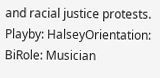and racial justice protests. Playby: HalseyOrientation: BiRole: Musician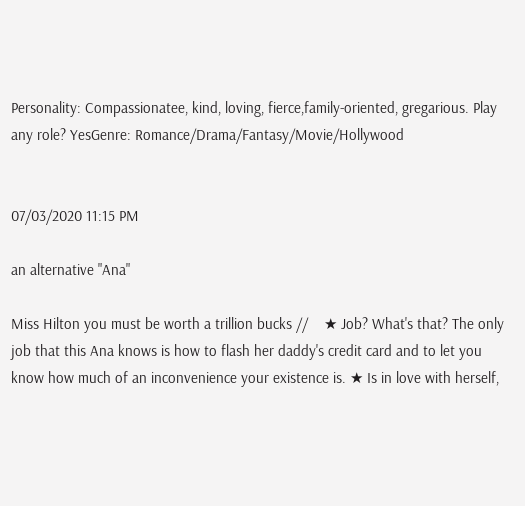Personality: Compassionatee, kind, loving, fierce,family-oriented, gregarious. Play any role? YesGenre: Romance/Drama/Fantasy/Movie/Hollywood


07/03/2020 11:15 PM

an alternative "Ana"

Miss Hilton you must be worth a trillion bucks //    ★ Job? What's that? The only job that this Ana knows is how to flash her daddy's credit card and to let you know how much of an inconvenience your existence is. ★ Is in love with herself,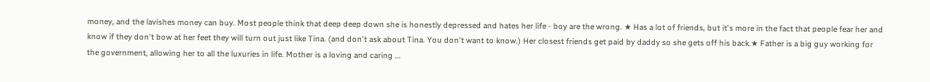money, and the lavishes money can buy. Most people think that deep deep down she is honestly depressed and hates her life - boy are the wrong. ★ Has a lot of friends, but it's more in the fact that people fear her and know if they don't bow at her feet they will turn out just like Tina. (and don't ask about Tina. You don't want to know.) Her closest friends get paid by daddy so she gets off his back.★ Father is a big guy working for the government, allowing her to all the luxuries in life. Mother is a loving and caring ...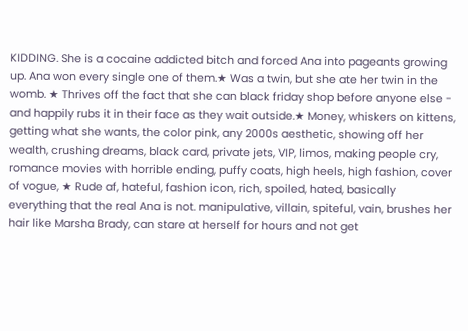KIDDING. She is a cocaine addicted bitch and forced Ana into pageants growing up. Ana won every single one of them.★ Was a twin, but she ate her twin in the womb. ★ Thrives off the fact that she can black friday shop before anyone else - and happily rubs it in their face as they wait outside.★ Money, whiskers on kittens, getting what she wants, the color pink, any 2000s aesthetic, showing off her wealth, crushing dreams, black card, private jets, VIP, limos, making people cry, romance movies with horrible ending, puffy coats, high heels, high fashion, cover of vogue, ★ Rude af, hateful, fashion icon, rich, spoiled, hated, basically everything that the real Ana is not. manipulative, villain, spiteful, vain, brushes her hair like Marsha Brady, can stare at herself for hours and not get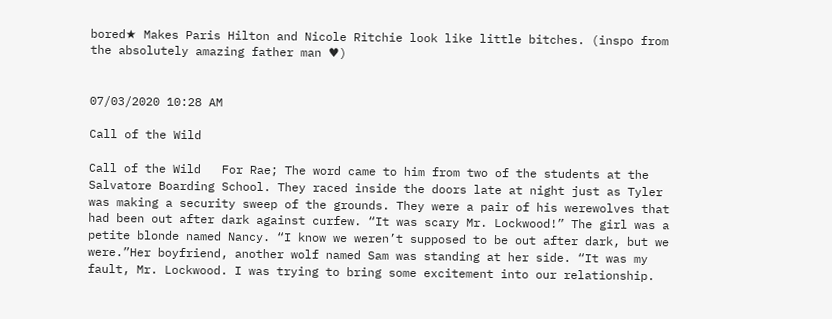bored★ Makes Paris Hilton and Nicole Ritchie look like little bitches. (inspo from the absolutely amazing father man ♥)


07/03/2020 10:28 AM

Call of the Wild

Call of the Wild   For Rae; The word came to him from two of the students at the Salvatore Boarding School. They raced inside the doors late at night just as Tyler was making a security sweep of the grounds. They were a pair of his werewolves that had been out after dark against curfew. “It was scary Mr. Lockwood!” The girl was a petite blonde named Nancy. “I know we weren’t supposed to be out after dark, but we were.”Her boyfriend, another wolf named Sam was standing at her side. “It was my fault, Mr. Lockwood. I was trying to bring some excitement into our relationship.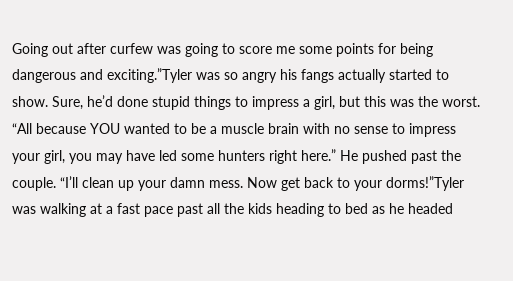Going out after curfew was going to score me some points for being dangerous and exciting.”Tyler was so angry his fangs actually started to show. Sure, he’d done stupid things to impress a girl, but this was the worst. “All because YOU wanted to be a muscle brain with no sense to impress your girl, you may have led some hunters right here.” He pushed past the couple. “I’ll clean up your damn mess. Now get back to your dorms!”Tyler was walking at a fast pace past all the kids heading to bed as he headed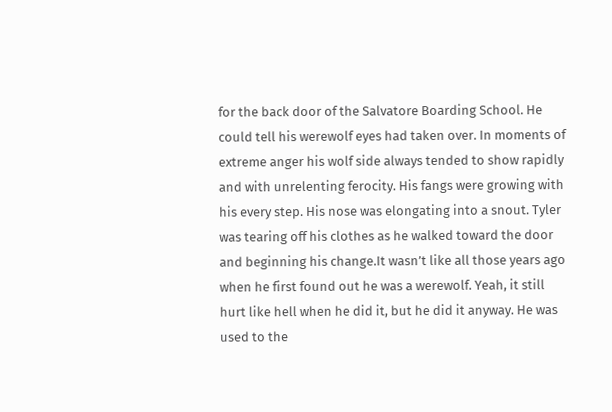for the back door of the Salvatore Boarding School. He could tell his werewolf eyes had taken over. In moments of extreme anger his wolf side always tended to show rapidly and with unrelenting ferocity. His fangs were growing with his every step. His nose was elongating into a snout. Tyler was tearing off his clothes as he walked toward the door and beginning his change.It wasn’t like all those years ago when he first found out he was a werewolf. Yeah, it still hurt like hell when he did it, but he did it anyway. He was used to the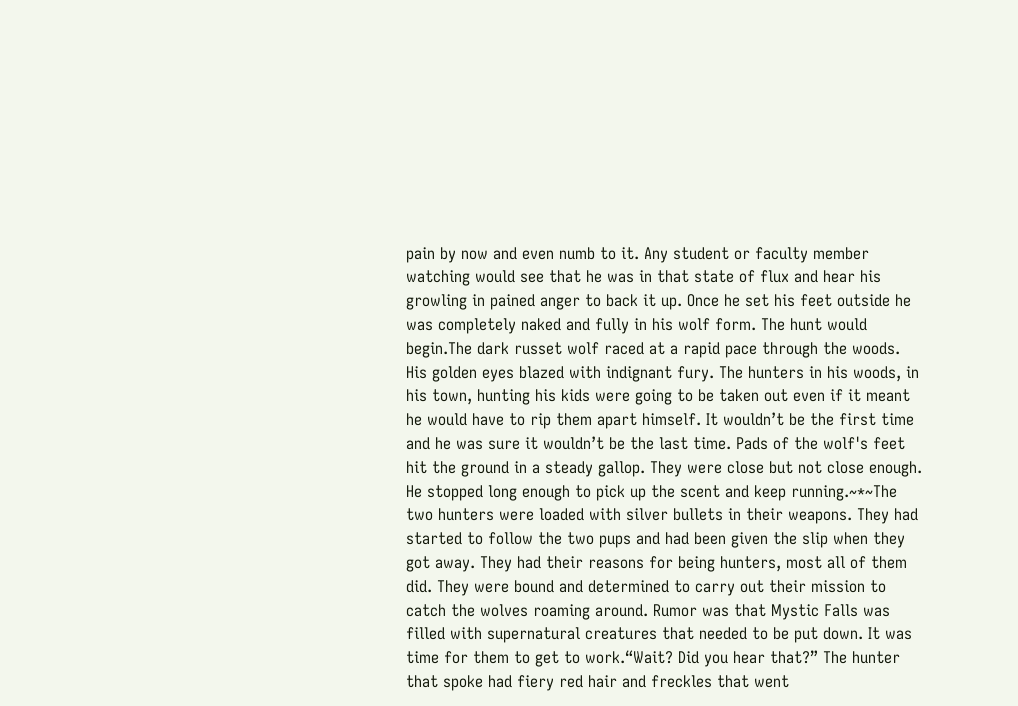pain by now and even numb to it. Any student or faculty member watching would see that he was in that state of flux and hear his growling in pained anger to back it up. Once he set his feet outside he was completely naked and fully in his wolf form. The hunt would begin.The dark russet wolf raced at a rapid pace through the woods. His golden eyes blazed with indignant fury. The hunters in his woods, in his town, hunting his kids were going to be taken out even if it meant he would have to rip them apart himself. It wouldn’t be the first time and he was sure it wouldn’t be the last time. Pads of the wolf's feet hit the ground in a steady gallop. They were close but not close enough. He stopped long enough to pick up the scent and keep running.~*~The two hunters were loaded with silver bullets in their weapons. They had started to follow the two pups and had been given the slip when they got away. They had their reasons for being hunters, most all of them did. They were bound and determined to carry out their mission to catch the wolves roaming around. Rumor was that Mystic Falls was filled with supernatural creatures that needed to be put down. It was time for them to get to work.“Wait? Did you hear that?” The hunter that spoke had fiery red hair and freckles that went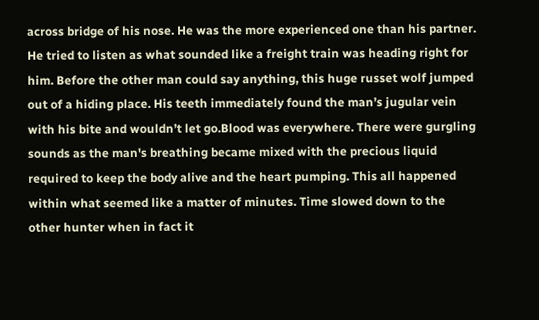across bridge of his nose. He was the more experienced one than his partner. He tried to listen as what sounded like a freight train was heading right for him. Before the other man could say anything, this huge russet wolf jumped out of a hiding place. His teeth immediately found the man’s jugular vein with his bite and wouldn’t let go.Blood was everywhere. There were gurgling sounds as the man's breathing became mixed with the precious liquid required to keep the body alive and the heart pumping. This all happened within what seemed like a matter of minutes. Time slowed down to the other hunter when in fact it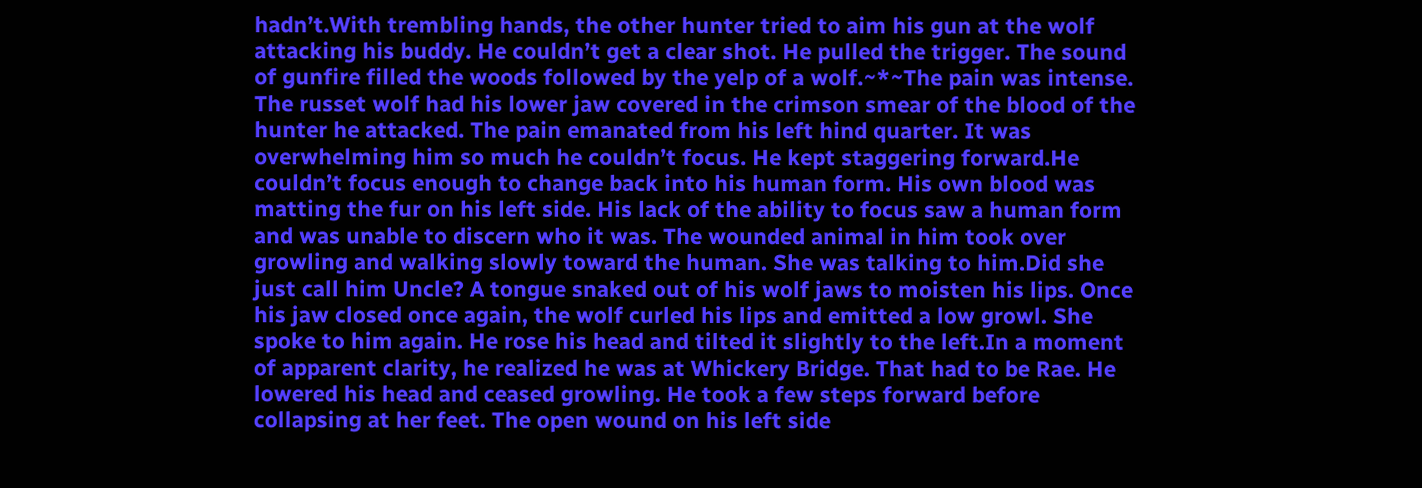hadn’t.With trembling hands, the other hunter tried to aim his gun at the wolf attacking his buddy. He couldn’t get a clear shot. He pulled the trigger. The sound of gunfire filled the woods followed by the yelp of a wolf.~*~The pain was intense. The russet wolf had his lower jaw covered in the crimson smear of the blood of the hunter he attacked. The pain emanated from his left hind quarter. It was overwhelming him so much he couldn’t focus. He kept staggering forward.He couldn’t focus enough to change back into his human form. His own blood was matting the fur on his left side. His lack of the ability to focus saw a human form and was unable to discern who it was. The wounded animal in him took over growling and walking slowly toward the human. She was talking to him.Did she just call him Uncle? A tongue snaked out of his wolf jaws to moisten his lips. Once his jaw closed once again, the wolf curled his lips and emitted a low growl. She spoke to him again. He rose his head and tilted it slightly to the left.In a moment of apparent clarity, he realized he was at Whickery Bridge. That had to be Rae. He lowered his head and ceased growling. He took a few steps forward before collapsing at her feet. The open wound on his left side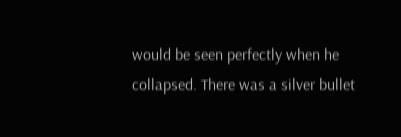would be seen perfectly when he collapsed. There was a silver bullet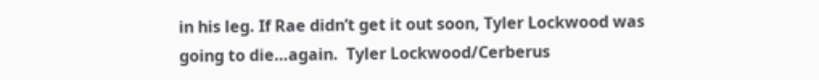in his leg. If Rae didn’t get it out soon, Tyler Lockwood was going to die…again.  Tyler Lockwood/Cerberus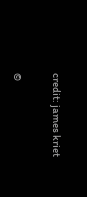credit: james kriet


©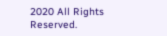2020 All Rights Reserved.